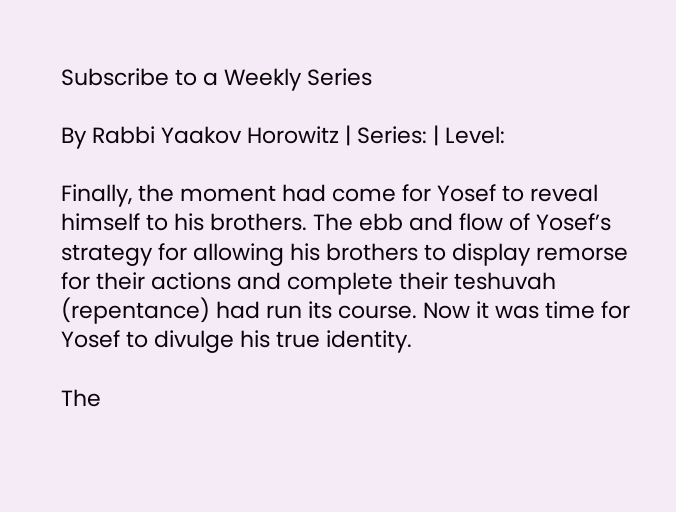Subscribe to a Weekly Series

By Rabbi Yaakov Horowitz | Series: | Level:

Finally, the moment had come for Yosef to reveal himself to his brothers. The ebb and flow of Yosef’s strategy for allowing his brothers to display remorse for their actions and complete their teshuvah (repentance) had run its course. Now it was time for Yosef to divulge his true identity.

The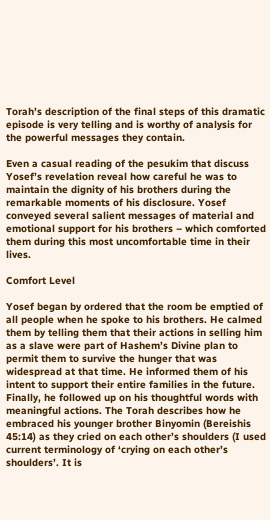Torah’s description of the final steps of this dramatic episode is very telling and is worthy of analysis for the powerful messages they contain.

Even a casual reading of the pesukim that discuss Yosef’s revelation reveal how careful he was to maintain the dignity of his brothers during the remarkable moments of his disclosure. Yosef conveyed several salient messages of material and emotional support for his brothers – which comforted them during this most uncomfortable time in their lives.

Comfort Level

Yosef began by ordered that the room be emptied of all people when he spoke to his brothers. He calmed them by telling them that their actions in selling him as a slave were part of Hashem’s Divine plan to permit them to survive the hunger that was widespread at that time. He informed them of his intent to support their entire families in the future. Finally, he followed up on his thoughtful words with meaningful actions. The Torah describes how he embraced his younger brother Binyomin (Bereishis 45:14) as they cried on each other’s shoulders (I used current terminology of ‘crying on each other’s shoulders’. It is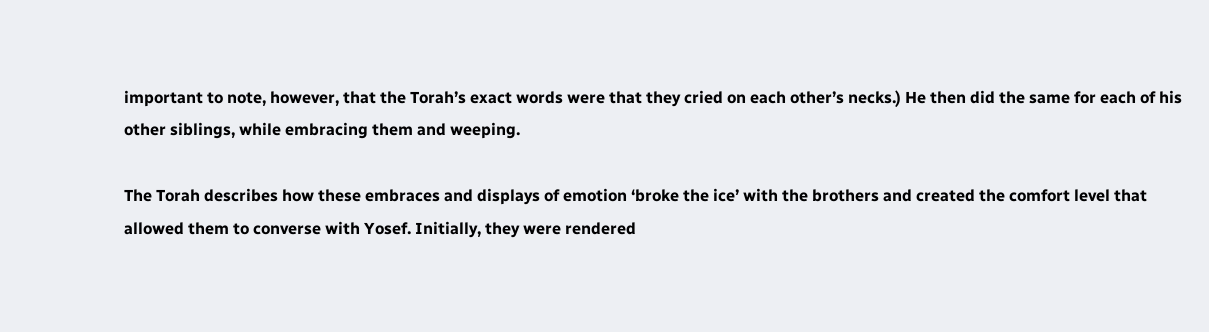important to note, however, that the Torah’s exact words were that they cried on each other’s necks.) He then did the same for each of his other siblings, while embracing them and weeping.

The Torah describes how these embraces and displays of emotion ‘broke the ice’ with the brothers and created the comfort level that allowed them to converse with Yosef. Initially, they were rendered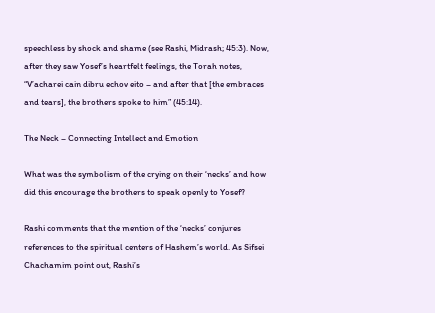speechless by shock and shame (see Rashi, Midrash; 45:3). Now, after they saw Yosef’s heartfelt feelings, the Torah notes, “V’acharei cain dibru echov eito – and after that [the embraces and tears], the brothers spoke to him” (45:14).

The Neck – Connecting Intellect and Emotion

What was the symbolism of the crying on their ‘necks’ and how did this encourage the brothers to speak openly to Yosef?

Rashi comments that the mention of the ‘necks’ conjures references to the spiritual centers of Hashem’s world. As Sifsei Chachamim point out, Rashi’s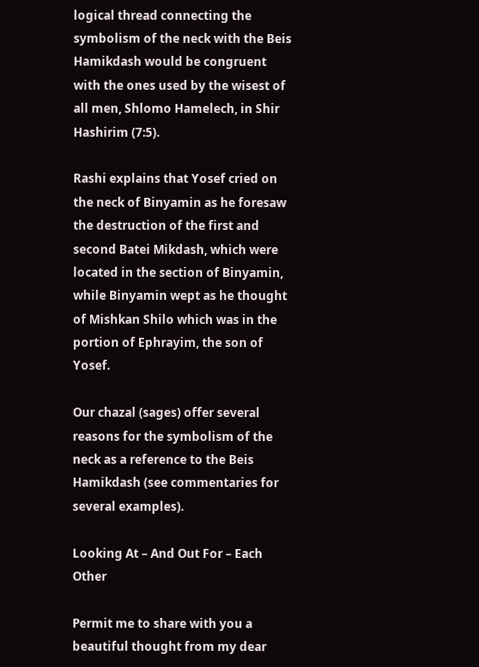logical thread connecting the symbolism of the neck with the Beis Hamikdash would be congruent with the ones used by the wisest of all men, Shlomo Hamelech, in Shir Hashirim (7:5).

Rashi explains that Yosef cried on the neck of Binyamin as he foresaw the destruction of the first and second Batei Mikdash, which were located in the section of Binyamin, while Binyamin wept as he thought of Mishkan Shilo which was in the portion of Ephrayim, the son of Yosef.

Our chazal (sages) offer several reasons for the symbolism of the neck as a reference to the Beis Hamikdash (see commentaries for several examples).

Looking At – And Out For – Each Other

Permit me to share with you a beautiful thought from my dear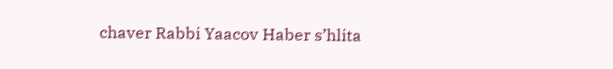chaver Rabbi Yaacov Haber s’hlita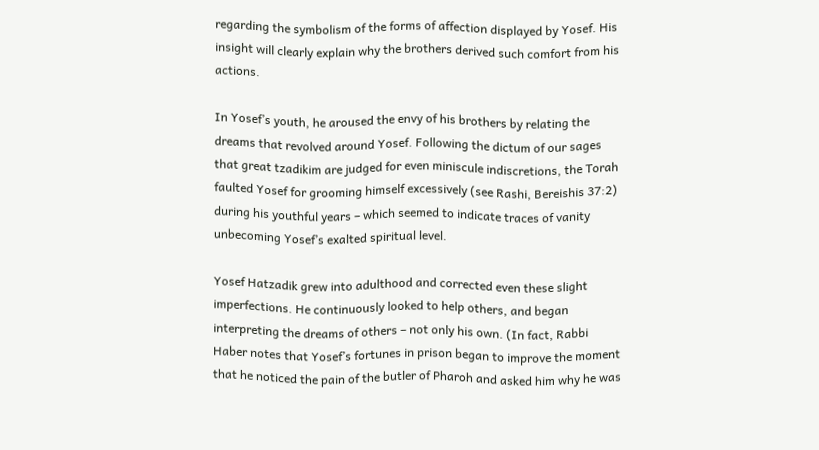regarding the symbolism of the forms of affection displayed by Yosef. His insight will clearly explain why the brothers derived such comfort from his actions.

In Yosef’s youth, he aroused the envy of his brothers by relating the dreams that revolved around Yosef. Following the dictum of our sages that great tzadikim are judged for even miniscule indiscretions, the Torah faulted Yosef for grooming himself excessively (see Rashi, Bereishis 37:2) during his youthful years – which seemed to indicate traces of vanity unbecoming Yosef’s exalted spiritual level.

Yosef Hatzadik grew into adulthood and corrected even these slight imperfections. He continuously looked to help others, and began interpreting the dreams of others – not only his own. (In fact, Rabbi Haber notes that Yosef’s fortunes in prison began to improve the moment that he noticed the pain of the butler of Pharoh and asked him why he was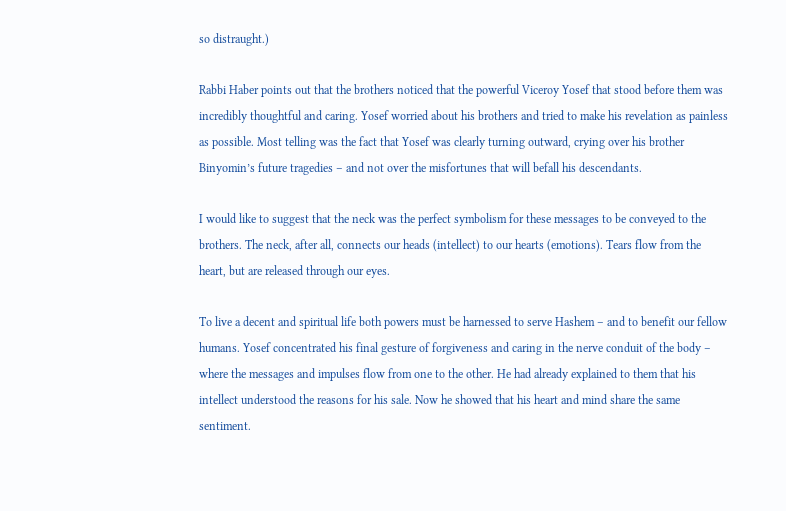so distraught.)

Rabbi Haber points out that the brothers noticed that the powerful Viceroy Yosef that stood before them was incredibly thoughtful and caring. Yosef worried about his brothers and tried to make his revelation as painless as possible. Most telling was the fact that Yosef was clearly turning outward, crying over his brother Binyomin’s future tragedies – and not over the misfortunes that will befall his descendants.

I would like to suggest that the neck was the perfect symbolism for these messages to be conveyed to the brothers. The neck, after all, connects our heads (intellect) to our hearts (emotions). Tears flow from the heart, but are released through our eyes.

To live a decent and spiritual life both powers must be harnessed to serve Hashem – and to benefit our fellow humans. Yosef concentrated his final gesture of forgiveness and caring in the nerve conduit of the body – where the messages and impulses flow from one to the other. He had already explained to them that his intellect understood the reasons for his sale. Now he showed that his heart and mind share the same sentiment.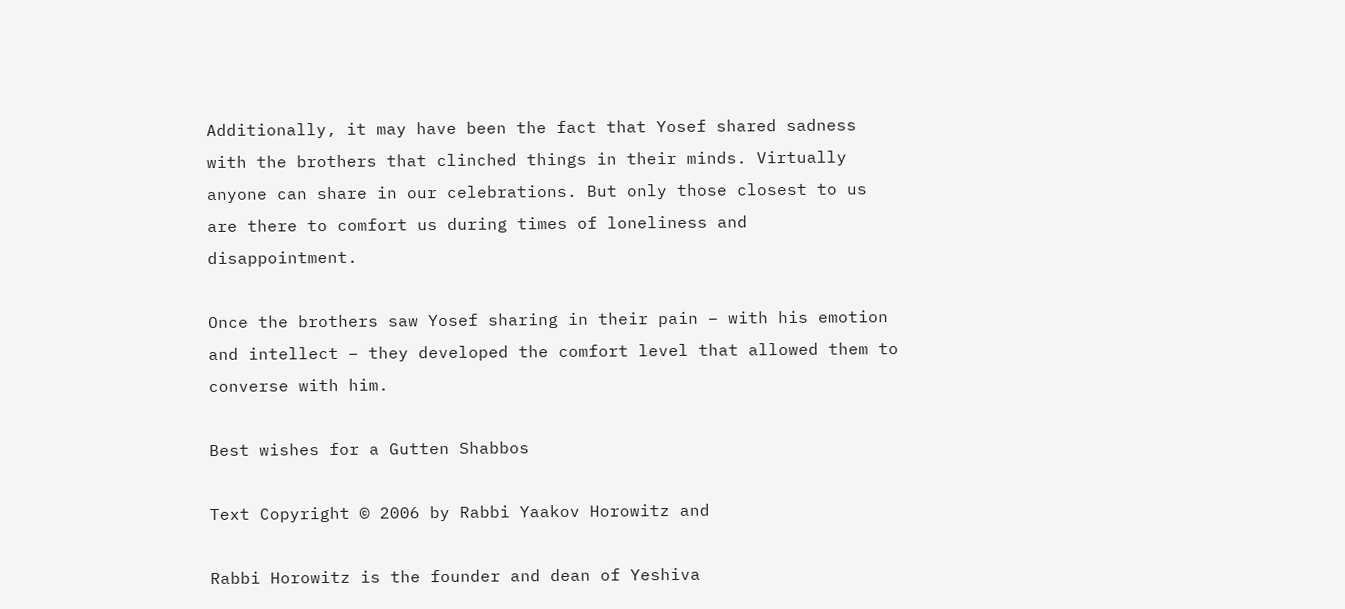Additionally, it may have been the fact that Yosef shared sadness with the brothers that clinched things in their minds. Virtually anyone can share in our celebrations. But only those closest to us are there to comfort us during times of loneliness and disappointment.

Once the brothers saw Yosef sharing in their pain – with his emotion and intellect – they developed the comfort level that allowed them to converse with him.

Best wishes for a Gutten Shabbos

Text Copyright © 2006 by Rabbi Yaakov Horowitz and

Rabbi Horowitz is the founder and dean of Yeshiva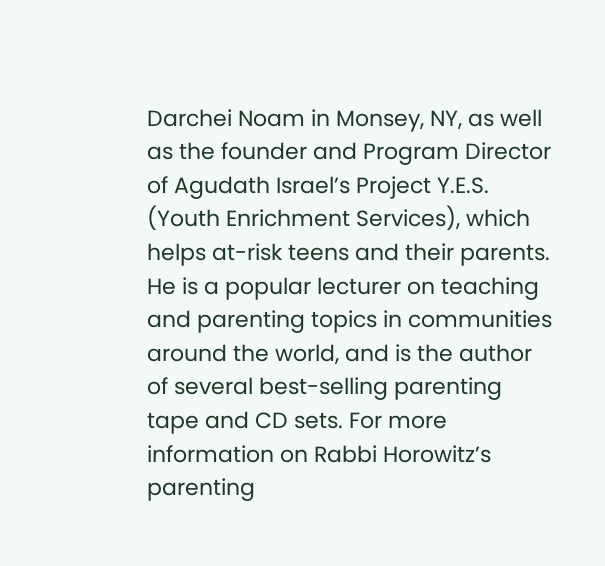Darchei Noam in Monsey, NY, as well as the founder and Program Director of Agudath Israel’s Project Y.E.S. (Youth Enrichment Services), which helps at-risk teens and their parents. He is a popular lecturer on teaching and parenting topics in communities around the world, and is the author of several best-selling parenting tape and CD sets. For more information on Rabbi Horowitz’s parenting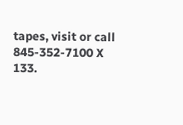tapes, visit or call 845-352-7100 X 133.